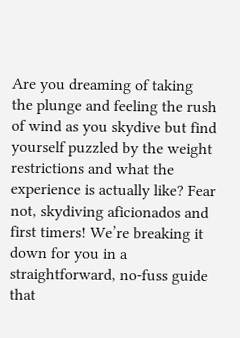Are you dreaming of taking the plunge and feeling the rush of wind as you skydive but find yourself puzzled by the weight restrictions and what the experience is actually like? Fear not, skydiving aficionados and first timers! We’re breaking it down for you in a straightforward, no-fuss guide that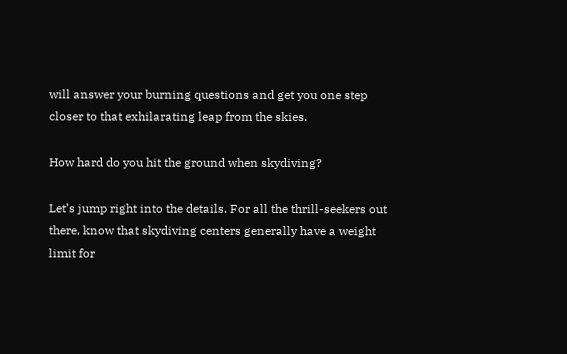will answer your burning questions and get you one step closer to that exhilarating leap from the skies.

How hard do you hit the ground when skydiving?

Let’s jump right into the details. For all the thrill-seekers out there, know that skydiving centers generally have a weight limit for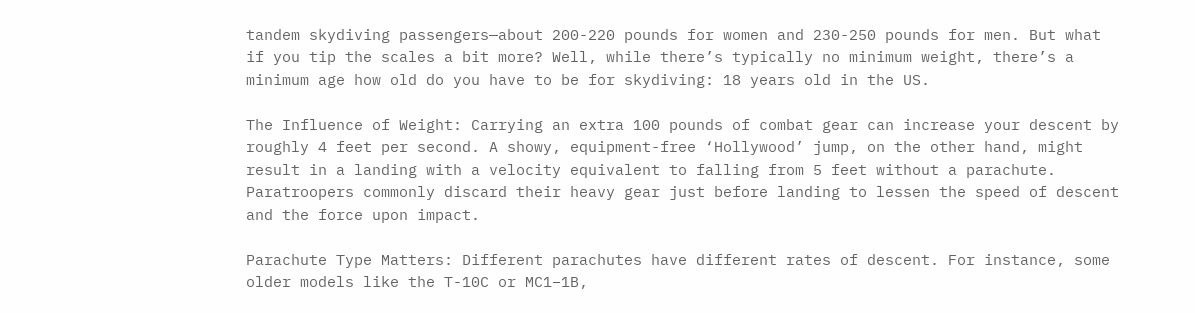tandem skydiving passengers—about 200-220 pounds for women and 230-250 pounds for men. But what if you tip the scales a bit more? Well, while there’s typically no minimum weight, there’s a minimum age how old do you have to be for skydiving: 18 years old in the US.

The Influence of Weight: Carrying an extra 100 pounds of combat gear can increase your descent by roughly 4 feet per second. A showy, equipment-free ‘Hollywood’ jump, on the other hand, might result in a landing with a velocity equivalent to falling from 5 feet without a parachute. Paratroopers commonly discard their heavy gear just before landing to lessen the speed of descent and the force upon impact.

Parachute Type Matters: Different parachutes have different rates of descent. For instance, some older models like the T-10C or MC1–1B,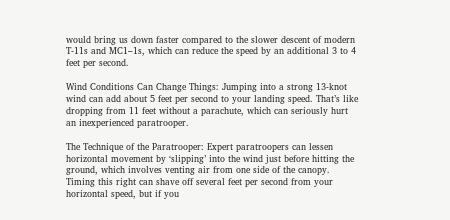would bring us down faster compared to the slower descent of modern T-11s and MC1–1s, which can reduce the speed by an additional 3 to 4 feet per second.

Wind Conditions Can Change Things: Jumping into a strong 13-knot wind can add about 5 feet per second to your landing speed. That’s like dropping from 11 feet without a parachute, which can seriously hurt an inexperienced paratrooper.

The Technique of the Paratrooper: Expert paratroopers can lessen horizontal movement by ‘slipping’ into the wind just before hitting the ground, which involves venting air from one side of the canopy. Timing this right can shave off several feet per second from your horizontal speed, but if you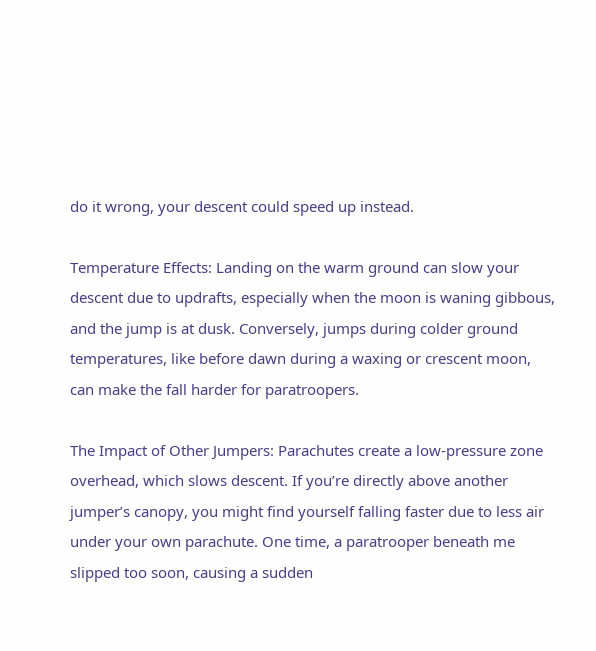do it wrong, your descent could speed up instead.

Temperature Effects: Landing on the warm ground can slow your descent due to updrafts, especially when the moon is waning gibbous, and the jump is at dusk. Conversely, jumps during colder ground temperatures, like before dawn during a waxing or crescent moon, can make the fall harder for paratroopers.

The Impact of Other Jumpers: Parachutes create a low-pressure zone overhead, which slows descent. If you’re directly above another jumper’s canopy, you might find yourself falling faster due to less air under your own parachute. One time, a paratrooper beneath me slipped too soon, causing a sudden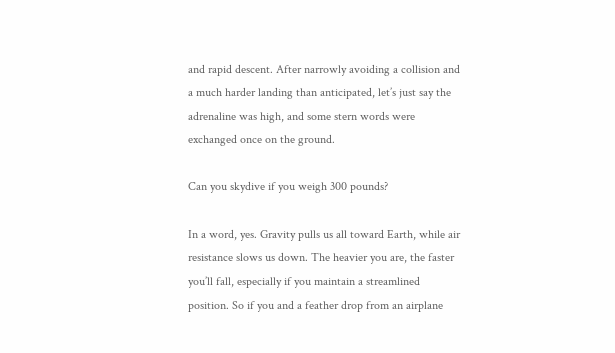and rapid descent. After narrowly avoiding a collision and a much harder landing than anticipated, let’s just say the adrenaline was high, and some stern words were exchanged once on the ground.

Can you skydive if you weigh 300 pounds?

In a word, yes. Gravity pulls us all toward Earth, while air resistance slows us down. The heavier you are, the faster you’ll fall, especially if you maintain a streamlined position. So if you and a feather drop from an airplane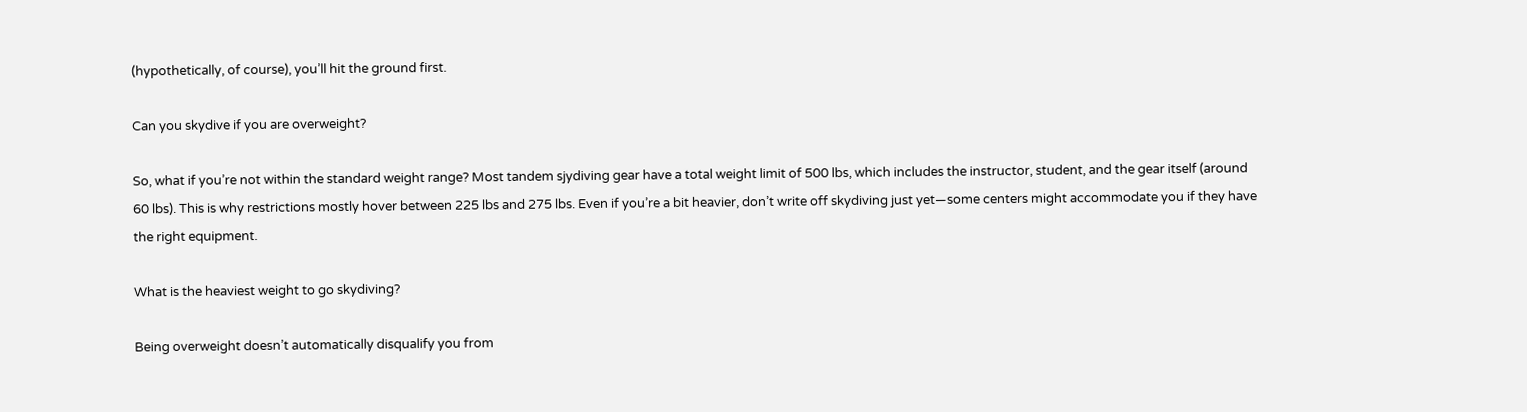(hypothetically, of course), you’ll hit the ground first.

Can you skydive if you are overweight?

So, what if you’re not within the standard weight range? Most tandem sjydiving gear have a total weight limit of 500 lbs, which includes the instructor, student, and the gear itself (around 60 lbs). This is why restrictions mostly hover between 225 lbs and 275 lbs. Even if you’re a bit heavier, don’t write off skydiving just yet—some centers might accommodate you if they have the right equipment.

What is the heaviest weight to go skydiving?

Being overweight doesn’t automatically disqualify you from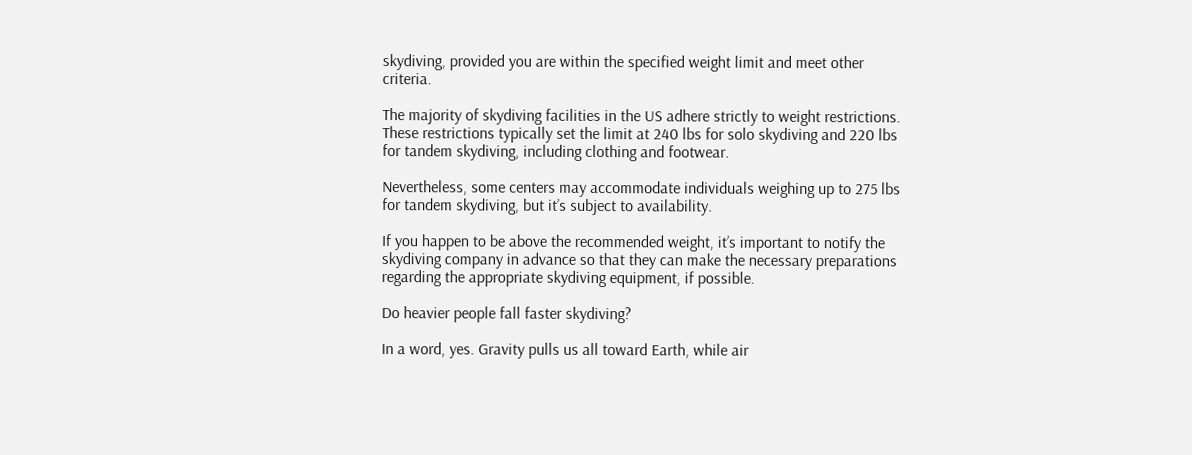skydiving, provided you are within the specified weight limit and meet other criteria.

The majority of skydiving facilities in the US adhere strictly to weight restrictions. These restrictions typically set the limit at 240 lbs for solo skydiving and 220 lbs for tandem skydiving, including clothing and footwear.

Nevertheless, some centers may accommodate individuals weighing up to 275 lbs for tandem skydiving, but it’s subject to availability.

If you happen to be above the recommended weight, it’s important to notify the skydiving company in advance so that they can make the necessary preparations regarding the appropriate skydiving equipment, if possible.

Do heavier people fall faster skydiving?

In a word, yes. Gravity pulls us all toward Earth, while air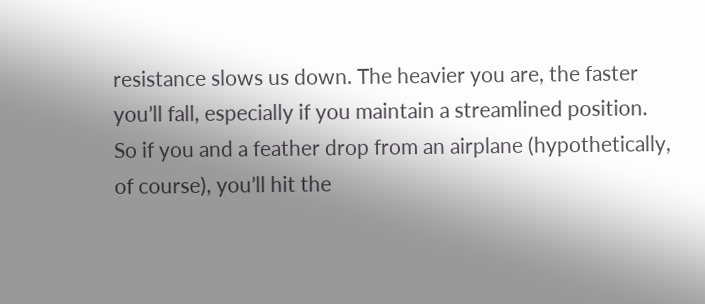resistance slows us down. The heavier you are, the faster you’ll fall, especially if you maintain a streamlined position. So if you and a feather drop from an airplane (hypothetically, of course), you’ll hit the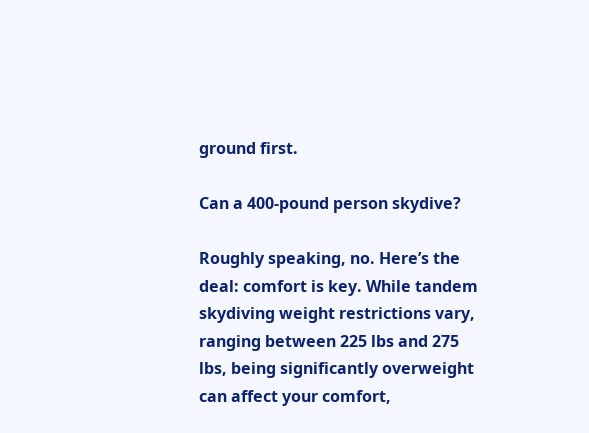ground first.

Can a 400-pound person skydive?

Roughly speaking, no. Here’s the deal: comfort is key. While tandem skydiving weight restrictions vary, ranging between 225 lbs and 275 lbs, being significantly overweight can affect your comfort,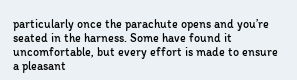particularly once the parachute opens and you’re seated in the harness. Some have found it uncomfortable, but every effort is made to ensure a pleasant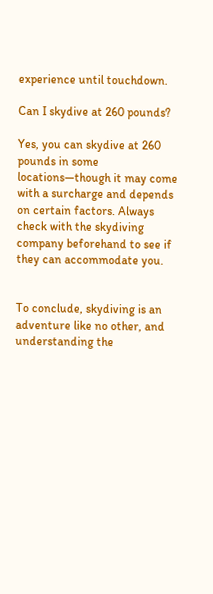experience until touchdown.

Can I skydive at 260 pounds?

Yes, you can skydive at 260 pounds in some locations—though it may come with a surcharge and depends on certain factors. Always check with the skydiving company beforehand to see if they can accommodate you.


To conclude, skydiving is an adventure like no other, and understanding the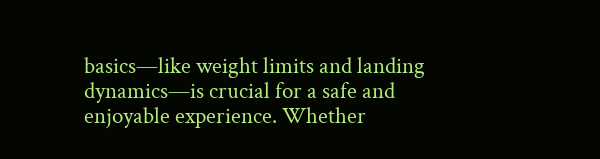basics—like weight limits and landing dynamics—is crucial for a safe and enjoyable experience. Whether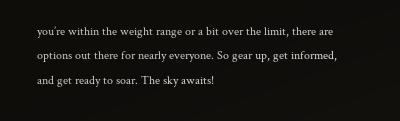you’re within the weight range or a bit over the limit, there are options out there for nearly everyone. So gear up, get informed, and get ready to soar. The sky awaits!